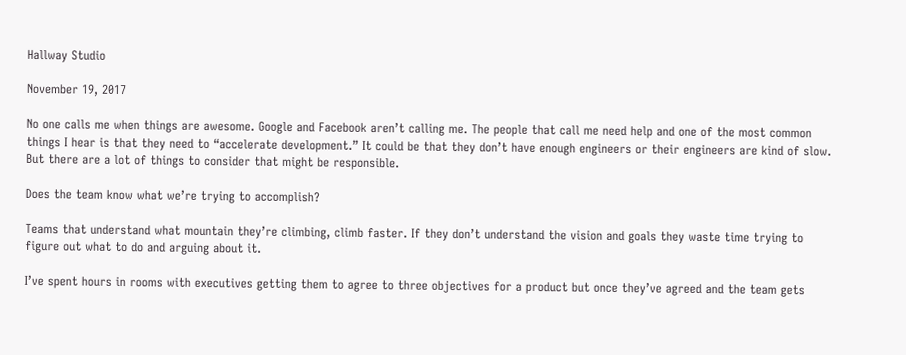Hallway Studio

November 19, 2017

No one calls me when things are awesome. Google and Facebook aren’t calling me. The people that call me need help and one of the most common things I hear is that they need to “accelerate development.” It could be that they don’t have enough engineers or their engineers are kind of slow. But there are a lot of things to consider that might be responsible.

Does the team know what we’re trying to accomplish?

Teams that understand what mountain they’re climbing, climb faster. If they don’t understand the vision and goals they waste time trying to figure out what to do and arguing about it.

I’ve spent hours in rooms with executives getting them to agree to three objectives for a product but once they’ve agreed and the team gets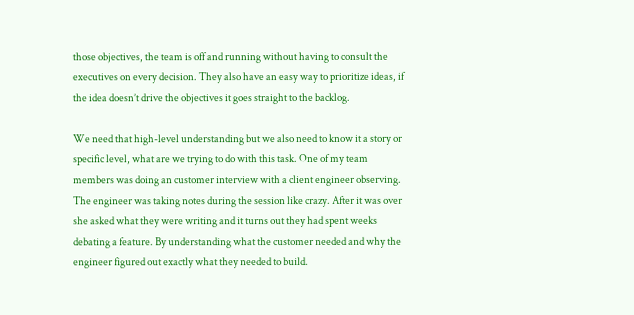those objectives, the team is off and running without having to consult the executives on every decision. They also have an easy way to prioritize ideas, if the idea doesn’t drive the objectives it goes straight to the backlog.

We need that high-level understanding but we also need to know it a story or specific level, what are we trying to do with this task. One of my team members was doing an customer interview with a client engineer observing. The engineer was taking notes during the session like crazy. After it was over she asked what they were writing and it turns out they had spent weeks debating a feature. By understanding what the customer needed and why the engineer figured out exactly what they needed to build.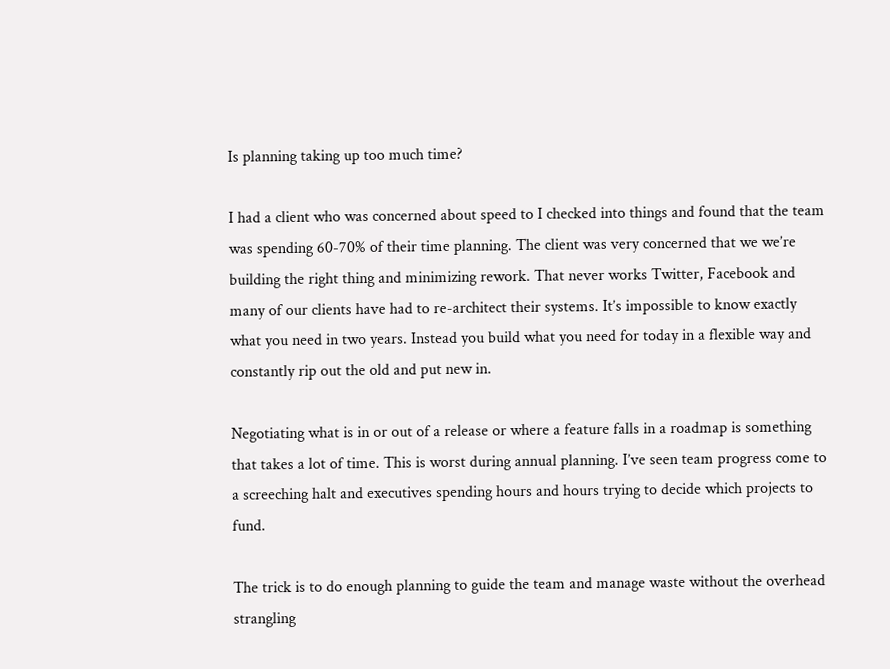Is planning taking up too much time?

I had a client who was concerned about speed to I checked into things and found that the team was spending 60-70% of their time planning. The client was very concerned that we we’re building the right thing and minimizing rework. That never works Twitter, Facebook and many of our clients have had to re-architect their systems. It’s impossible to know exactly what you need in two years. Instead you build what you need for today in a flexible way and constantly rip out the old and put new in.

Negotiating what is in or out of a release or where a feature falls in a roadmap is something that takes a lot of time. This is worst during annual planning. I’ve seen team progress come to a screeching halt and executives spending hours and hours trying to decide which projects to fund.

The trick is to do enough planning to guide the team and manage waste without the overhead strangling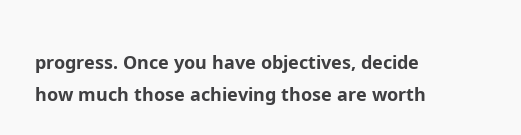progress. Once you have objectives, decide how much those achieving those are worth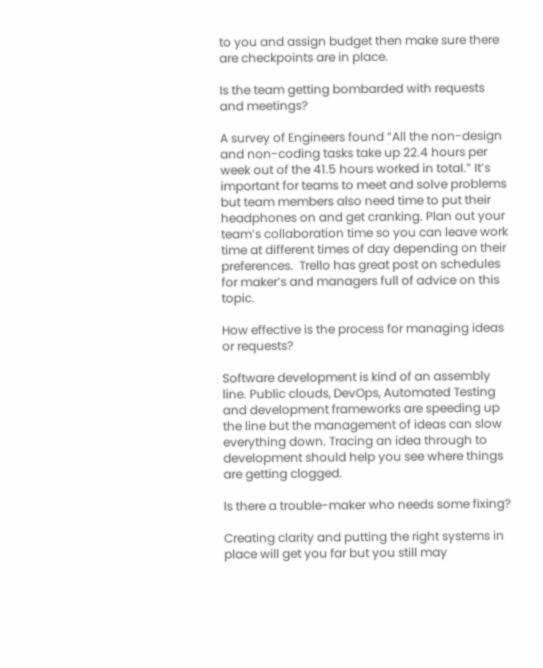to you and assign budget then make sure there are checkpoints are in place.

Is the team getting bombarded with requests and meetings?

A survey of Engineers found “All the non-design and non-coding tasks take up 22.4 hours per week out of the 41.5 hours worked in total.” It’s important for teams to meet and solve problems but team members also need time to put their headphones on and get cranking. Plan out your team’s collaboration time so you can leave work time at different times of day depending on their preferences.  Trello has great post on schedules for maker’s and managers full of advice on this topic.

How effective is the process for managing ideas or requests?

Software development is kind of an assembly line. Public clouds, DevOps, Automated Testing and development frameworks are speeding up the line but the management of ideas can slow everything down. Tracing an idea through to development should help you see where things are getting clogged.

Is there a trouble-maker who needs some fixing?

Creating clarity and putting the right systems in place will get you far but you still may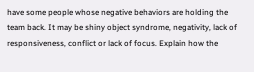have some people whose negative behaviors are holding the team back. It may be shiny object syndrome, negativity, lack of responsiveness, conflict or lack of focus. Explain how the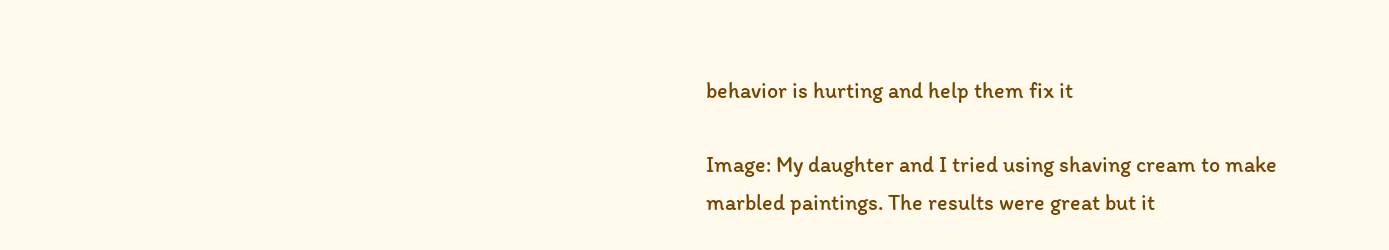behavior is hurting and help them fix it

Image: My daughter and I tried using shaving cream to make marbled paintings. The results were great but it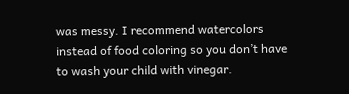was messy. I recommend watercolors instead of food coloring so you don’t have to wash your child with vinegar.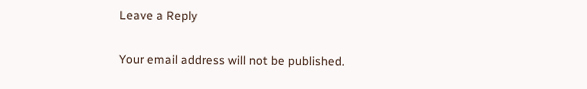Leave a Reply

Your email address will not be published.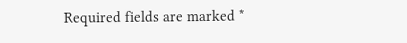Required fields are marked *